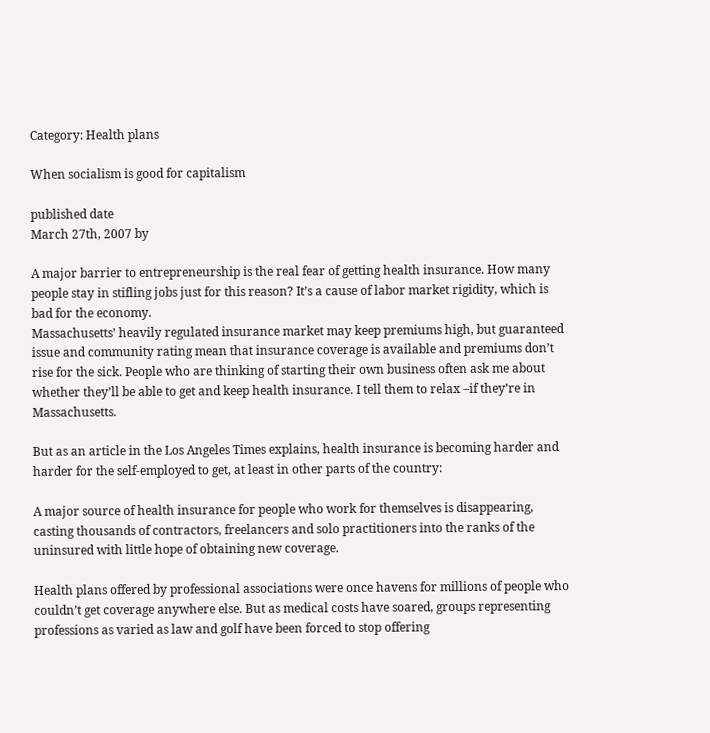Category: Health plans

When socialism is good for capitalism

published date
March 27th, 2007 by

A major barrier to entrepreneurship is the real fear of getting health insurance. How many people stay in stifling jobs just for this reason? It’s a cause of labor market rigidity, which is bad for the economy.
Massachusetts’ heavily regulated insurance market may keep premiums high, but guaranteed issue and community rating mean that insurance coverage is available and premiums don’t rise for the sick. People who are thinking of starting their own business often ask me about whether they’ll be able to get and keep health insurance. I tell them to relax –if they’re in Massachusetts.

But as an article in the Los Angeles Times explains, health insurance is becoming harder and harder for the self-employed to get, at least in other parts of the country:

A major source of health insurance for people who work for themselves is disappearing, casting thousands of contractors, freelancers and solo practitioners into the ranks of the uninsured with little hope of obtaining new coverage.

Health plans offered by professional associations were once havens for millions of people who couldn’t get coverage anywhere else. But as medical costs have soared, groups representing professions as varied as law and golf have been forced to stop offering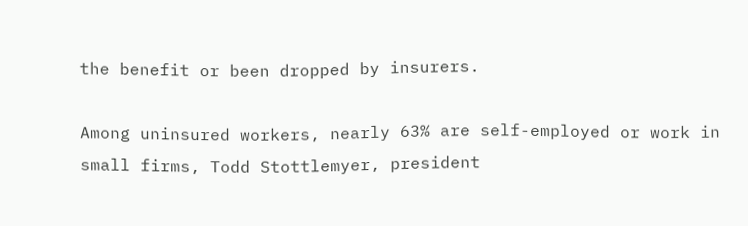the benefit or been dropped by insurers.

Among uninsured workers, nearly 63% are self-employed or work in small firms, Todd Stottlemyer, president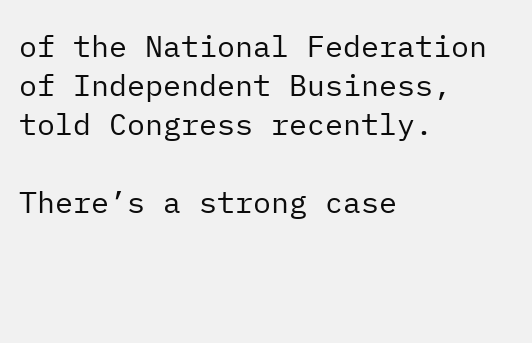of the National Federation of Independent Business, told Congress recently.

There’s a strong case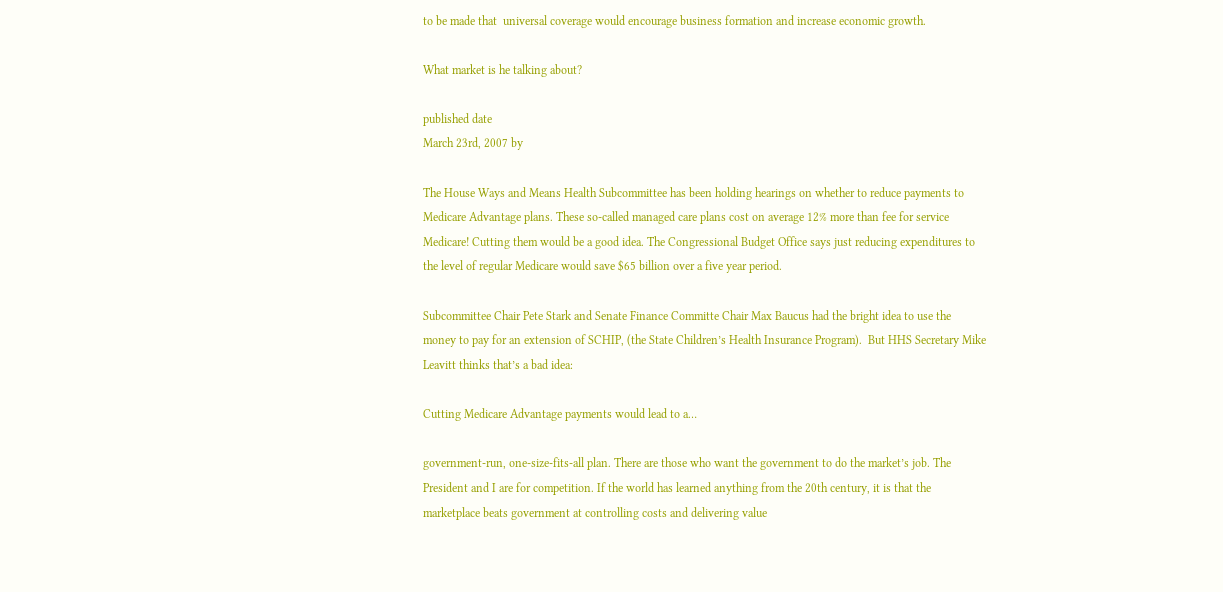to be made that  universal coverage would encourage business formation and increase economic growth.

What market is he talking about?

published date
March 23rd, 2007 by

The House Ways and Means Health Subcommittee has been holding hearings on whether to reduce payments to Medicare Advantage plans. These so-called managed care plans cost on average 12% more than fee for service Medicare! Cutting them would be a good idea. The Congressional Budget Office says just reducing expenditures to the level of regular Medicare would save $65 billion over a five year period.

Subcommittee Chair Pete Stark and Senate Finance Committe Chair Max Baucus had the bright idea to use the money to pay for an extension of SCHIP, (the State Children’s Health Insurance Program).  But HHS Secretary Mike Leavitt thinks that’s a bad idea:

Cutting Medicare Advantage payments would lead to a…

government-run, one-size-fits-all plan. There are those who want the government to do the market’s job. The President and I are for competition. If the world has learned anything from the 20th century, it is that the marketplace beats government at controlling costs and delivering value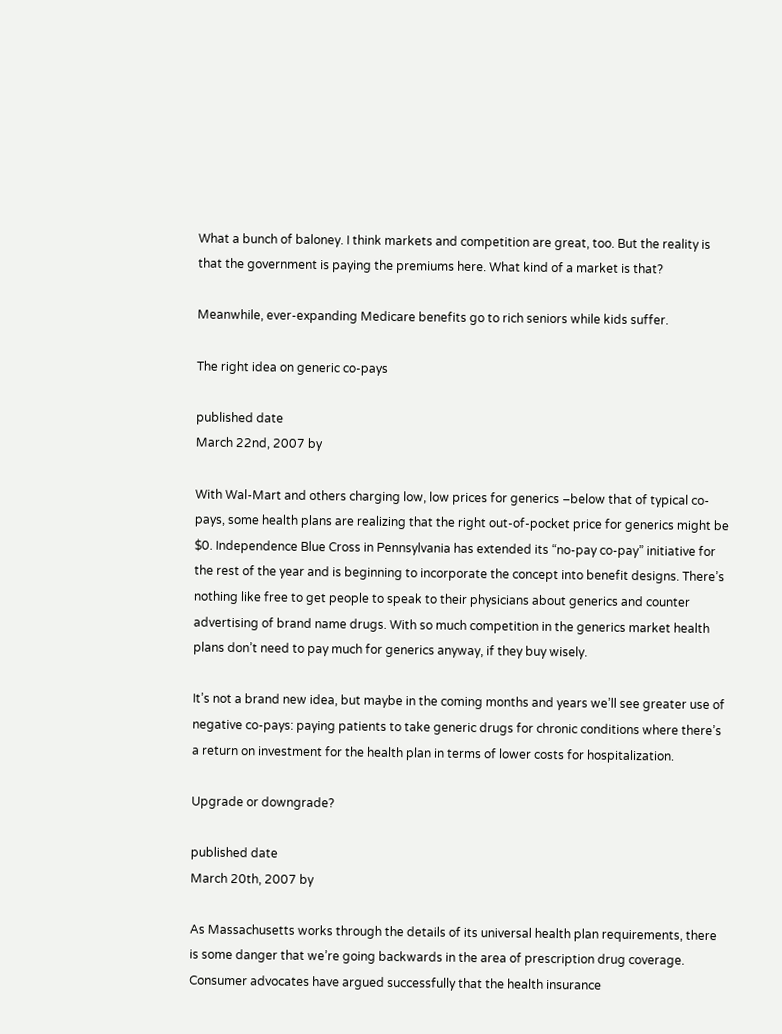What a bunch of baloney. I think markets and competition are great, too. But the reality is that the government is paying the premiums here. What kind of a market is that?

Meanwhile, ever-expanding Medicare benefits go to rich seniors while kids suffer.

The right idea on generic co-pays

published date
March 22nd, 2007 by

With Wal-Mart and others charging low, low prices for generics –below that of typical co-pays, some health plans are realizing that the right out-of-pocket price for generics might be $0. Independence Blue Cross in Pennsylvania has extended its “no-pay co-pay” initiative for the rest of the year and is beginning to incorporate the concept into benefit designs. There’s nothing like free to get people to speak to their physicians about generics and counter advertising of brand name drugs. With so much competition in the generics market health plans don’t need to pay much for generics anyway, if they buy wisely.

It’s not a brand new idea, but maybe in the coming months and years we’ll see greater use of negative co-pays: paying patients to take generic drugs for chronic conditions where there’s a return on investment for the health plan in terms of lower costs for hospitalization.

Upgrade or downgrade?

published date
March 20th, 2007 by

As Massachusetts works through the details of its universal health plan requirements, there is some danger that we’re going backwards in the area of prescription drug coverage. Consumer advocates have argued successfully that the health insurance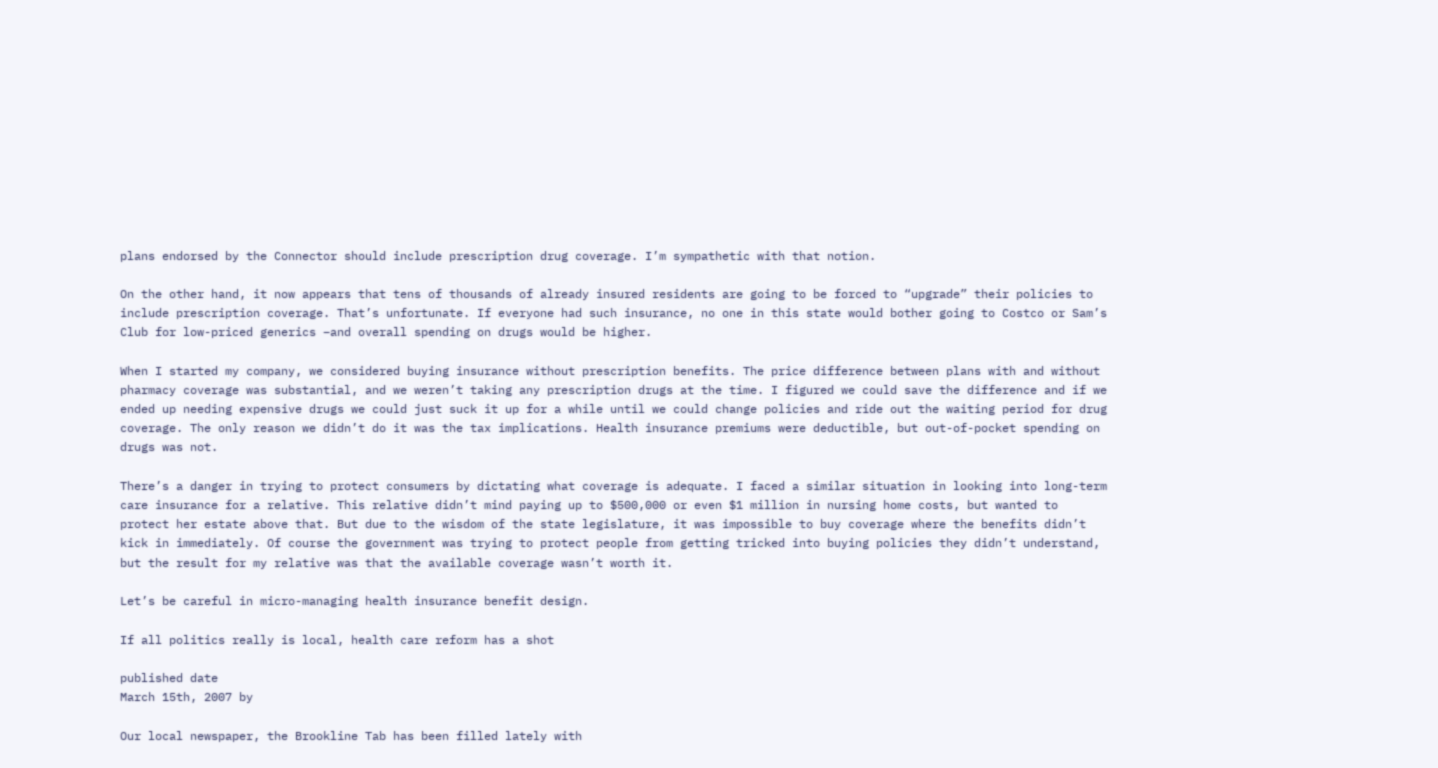plans endorsed by the Connector should include prescription drug coverage. I’m sympathetic with that notion.

On the other hand, it now appears that tens of thousands of already insured residents are going to be forced to “upgrade” their policies to include prescription coverage. That’s unfortunate. If everyone had such insurance, no one in this state would bother going to Costco or Sam’s Club for low-priced generics –and overall spending on drugs would be higher.

When I started my company, we considered buying insurance without prescription benefits. The price difference between plans with and without pharmacy coverage was substantial, and we weren’t taking any prescription drugs at the time. I figured we could save the difference and if we ended up needing expensive drugs we could just suck it up for a while until we could change policies and ride out the waiting period for drug coverage. The only reason we didn’t do it was the tax implications. Health insurance premiums were deductible, but out-of-pocket spending on drugs was not.

There’s a danger in trying to protect consumers by dictating what coverage is adequate. I faced a similar situation in looking into long-term care insurance for a relative. This relative didn’t mind paying up to $500,000 or even $1 million in nursing home costs, but wanted to protect her estate above that. But due to the wisdom of the state legislature, it was impossible to buy coverage where the benefits didn’t kick in immediately. Of course the government was trying to protect people from getting tricked into buying policies they didn’t understand, but the result for my relative was that the available coverage wasn’t worth it.

Let’s be careful in micro-managing health insurance benefit design.

If all politics really is local, health care reform has a shot

published date
March 15th, 2007 by

Our local newspaper, the Brookline Tab has been filled lately with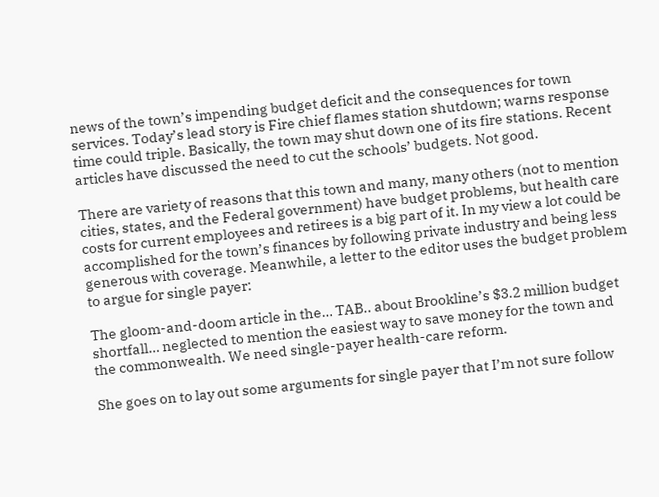news of the town’s impending budget deficit and the consequences for town services. Today’s lead story is Fire chief flames station shutdown; warns response time could triple. Basically, the town may shut down one of its fire stations. Recent articles have discussed the need to cut the schools’ budgets. Not good.

There are variety of reasons that this town and many, many others (not to mention cities, states, and the Federal government) have budget problems, but health care costs for current employees and retirees is a big part of it. In my view a lot could be accomplished for the town’s finances by following private industry and being less generous with coverage. Meanwhile, a letter to the editor uses the budget problem to argue for single payer:

The gloom-and-doom article in the… TAB.. about Brookline’s $3.2 million budget shortfall… neglected to mention the easiest way to save money for the town and the commonwealth. We need single-payer health-care reform.

She goes on to lay out some arguments for single payer that I’m not sure follow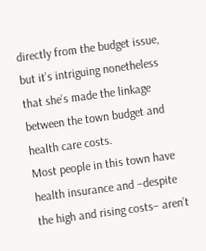directly from the budget issue, but it’s intriguing nonetheless that she’s made the linkage between the town budget and health care costs.
Most people in this town have health insurance and –despite the high and rising costs– aren’t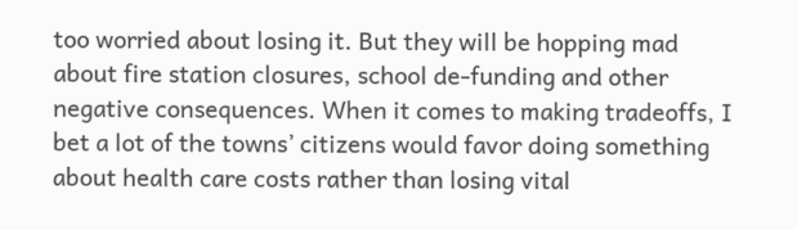too worried about losing it. But they will be hopping mad about fire station closures, school de-funding and other negative consequences. When it comes to making tradeoffs, I bet a lot of the towns’ citizens would favor doing something about health care costs rather than losing vital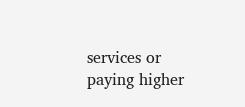services or paying higher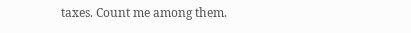taxes. Count me among them.